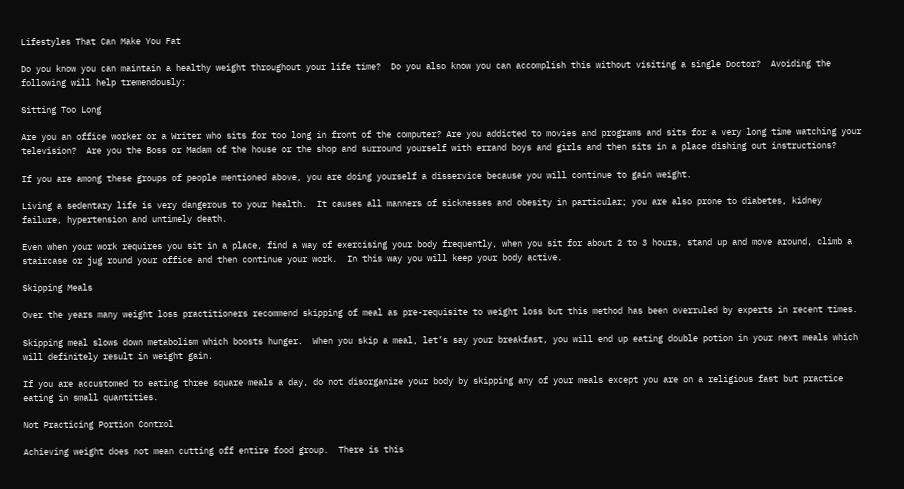Lifestyles That Can Make You Fat

Do you know you can maintain a healthy weight throughout your life time?  Do you also know you can accomplish this without visiting a single Doctor?  Avoiding the following will help tremendously:

Sitting Too Long

Are you an office worker or a Writer who sits for too long in front of the computer? Are you addicted to movies and programs and sits for a very long time watching your television?  Are you the Boss or Madam of the house or the shop and surround yourself with errand boys and girls and then sits in a place dishing out instructions?

If you are among these groups of people mentioned above, you are doing yourself a disservice because you will continue to gain weight.

Living a sedentary life is very dangerous to your health.  It causes all manners of sicknesses and obesity in particular; you are also prone to diabetes, kidney failure, hypertension and untimely death.

Even when your work requires you sit in a place, find a way of exercising your body frequently, when you sit for about 2 to 3 hours, stand up and move around, climb a staircase or jug round your office and then continue your work.  In this way you will keep your body active.

Skipping Meals

Over the years many weight loss practitioners recommend skipping of meal as pre-requisite to weight loss but this method has been overruled by experts in recent times.

Skipping meal slows down metabolism which boosts hunger.  When you skip a meal, let’s say your breakfast, you will end up eating double potion in your next meals which will definitely result in weight gain.

If you are accustomed to eating three square meals a day, do not disorganize your body by skipping any of your meals except you are on a religious fast but practice eating in small quantities.

Not Practicing Portion Control

Achieving weight does not mean cutting off entire food group.  There is this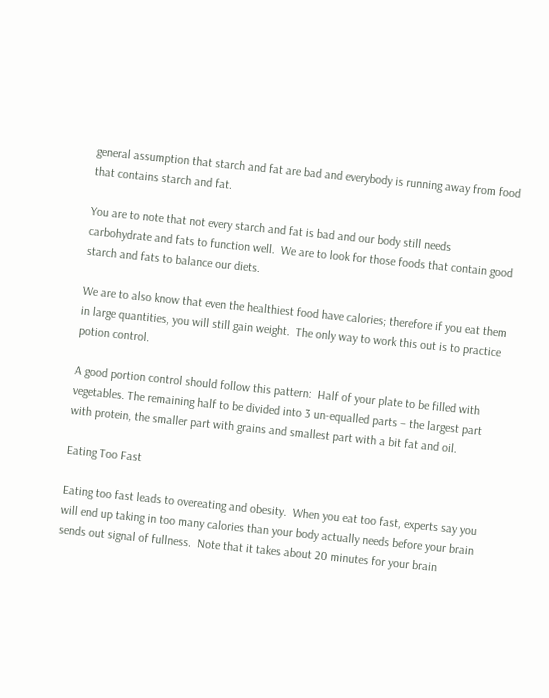general assumption that starch and fat are bad and everybody is running away from food that contains starch and fat.

You are to note that not every starch and fat is bad and our body still needs carbohydrate and fats to function well.  We are to look for those foods that contain good starch and fats to balance our diets.

We are to also know that even the healthiest food have calories; therefore if you eat them in large quantities, you will still gain weight.  The only way to work this out is to practice potion control.

A good portion control should follow this pattern:  Half of your plate to be filled with vegetables. The remaining half to be divided into 3 un-equalled parts – the largest part with protein, the smaller part with grains and smallest part with a bit fat and oil.

Eating Too Fast

Eating too fast leads to overeating and obesity.  When you eat too fast, experts say you will end up taking in too many calories than your body actually needs before your brain sends out signal of fullness.  Note that it takes about 20 minutes for your brain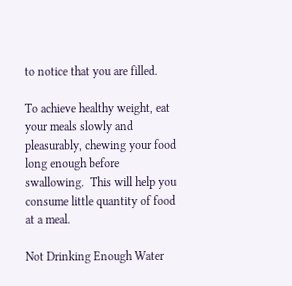to notice that you are filled.

To achieve healthy weight, eat your meals slowly and pleasurably, chewing your food long enough before swallowing.  This will help you consume little quantity of food at a meal.

Not Drinking Enough Water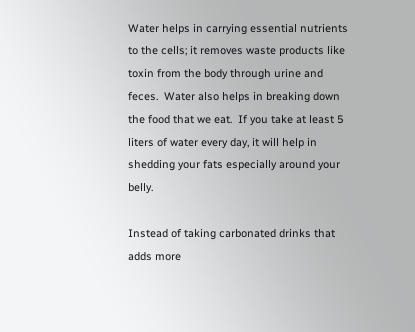Water helps in carrying essential nutrients to the cells; it removes waste products like toxin from the body through urine and feces.  Water also helps in breaking down the food that we eat.  If you take at least 5 liters of water every day, it will help in shedding your fats especially around your belly.

Instead of taking carbonated drinks that adds more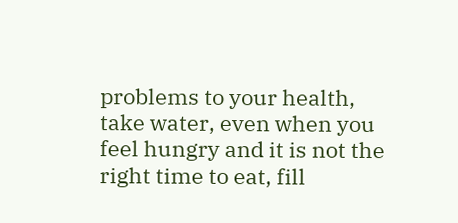problems to your health, take water, even when you feel hungry and it is not the right time to eat, fill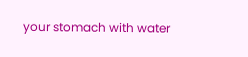your stomach with water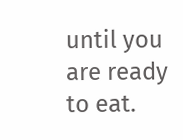until you are ready to eat.